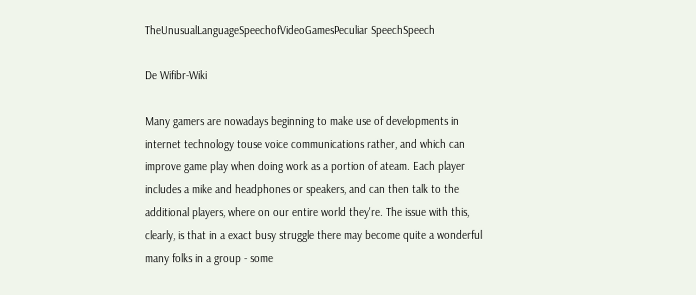TheUnusualLanguageSpeechofVideoGamesPeculiar SpeechSpeech

De Wifibr-Wiki

Many gamers are nowadays beginning to make use of developments in internet technology touse voice communications rather, and which can improve game play when doing work as a portion of ateam. Each player includes a mike and headphones or speakers, and can then talk to the additional players, where on our entire world they're. The issue with this, clearly, is that in a exact busy struggle there may become quite a wonderful many folks in a group - some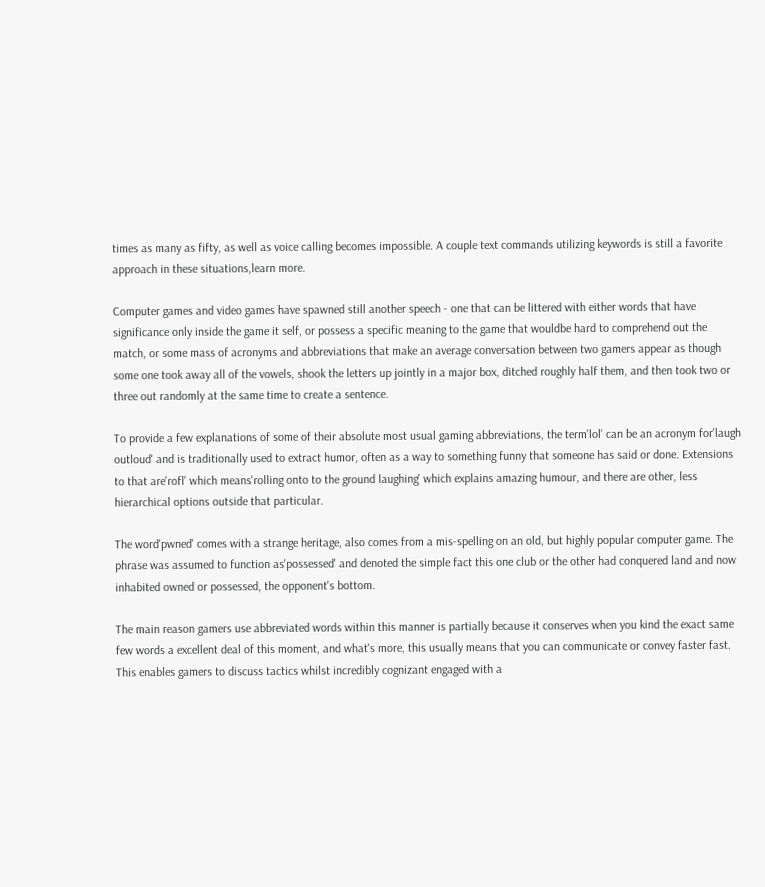times as many as fifty, as well as voice calling becomes impossible. A couple text commands utilizing keywords is still a favorite approach in these situations,learn more.

Computer games and video games have spawned still another speech - one that can be littered with either words that have significance only inside the game it self, or possess a specific meaning to the game that wouldbe hard to comprehend out the match, or some mass of acronyms and abbreviations that make an average conversation between two gamers appear as though some one took away all of the vowels, shook the letters up jointly in a major box, ditched roughly half them, and then took two or three out randomly at the same time to create a sentence.

To provide a few explanations of some of their absolute most usual gaming abbreviations, the term'lol' can be an acronym for'laugh outloud' and is traditionally used to extract humor, often as a way to something funny that someone has said or done. Extensions to that are'rofl' which means'rolling onto to the ground laughing' which explains amazing humour, and there are other, less hierarchical options outside that particular.

The word'pwned' comes with a strange heritage, also comes from a mis-spelling on an old, but highly popular computer game. The phrase was assumed to function as'possessed' and denoted the simple fact this one club or the other had conquered land and now inhabited owned or possessed, the opponent's bottom.

The main reason gamers use abbreviated words within this manner is partially because it conserves when you kind the exact same few words a excellent deal of this moment, and what's more, this usually means that you can communicate or convey faster fast. This enables gamers to discuss tactics whilst incredibly cognizant engaged with a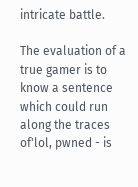intricate battle.

The evaluation of a true gamer is to know a sentence which could run along the traces of'lol, pwned - is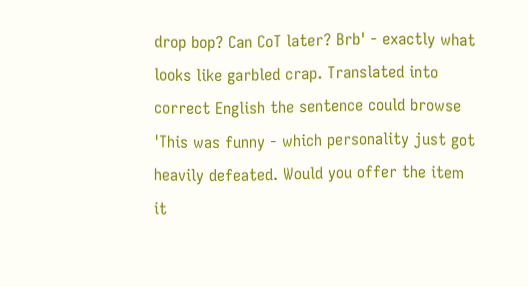drop bop? Can CoT later? Brb' - exactly what looks like garbled crap. Translated into correct English the sentence could browse 'This was funny - which personality just got heavily defeated. Would you offer the item it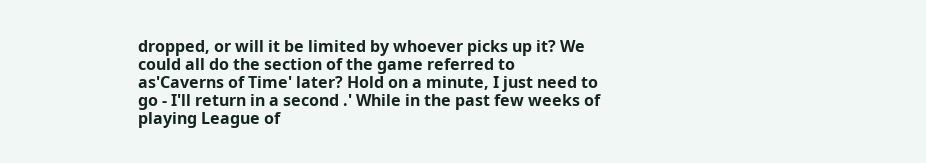dropped, or will it be limited by whoever picks up it? We could all do the section of the game referred to as'Caverns of Time' later? Hold on a minute, I just need to go - I'll return in a second .' While in the past few weeks of playing League of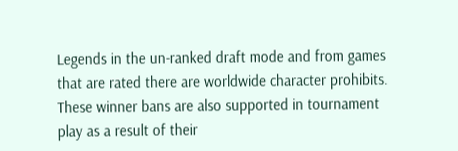Legends in the un-ranked draft mode and from games that are rated there are worldwide character prohibits. These winner bans are also supported in tournament play as a result of their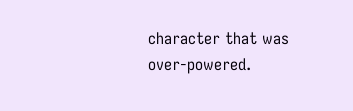character that was over-powered.